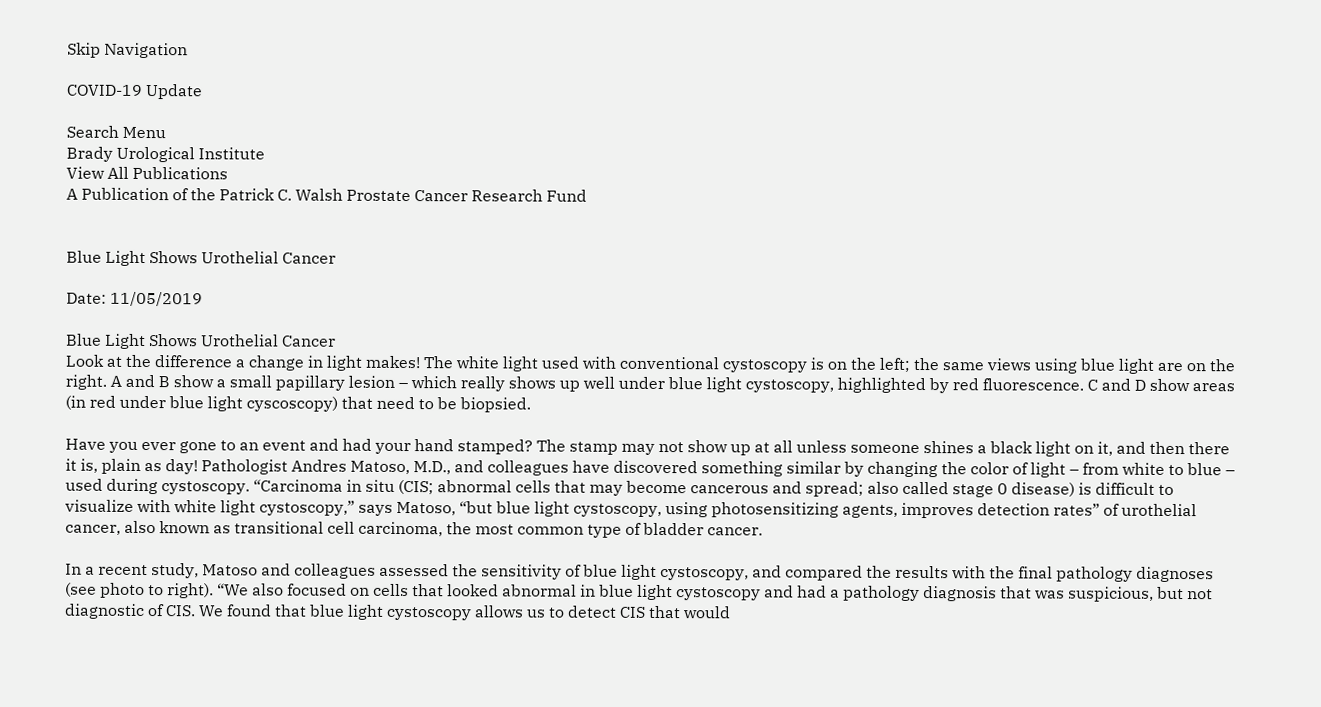Skip Navigation

COVID-19 Update

Search Menu
Brady Urological Institute
View All Publications
A Publication of the Patrick C. Walsh Prostate Cancer Research Fund


Blue Light Shows Urothelial Cancer

Date: 11/05/2019

Blue Light Shows Urothelial Cancer
Look at the difference a change in light makes! The white light used with conventional cystoscopy is on the left; the same views using blue light are on the right. A and B show a small papillary lesion – which really shows up well under blue light cystoscopy, highlighted by red fluorescence. C and D show areas (in red under blue light cyscoscopy) that need to be biopsied.

Have you ever gone to an event and had your hand stamped? The stamp may not show up at all unless someone shines a black light on it, and then there it is, plain as day! Pathologist Andres Matoso, M.D., and colleagues have discovered something similar by changing the color of light – from white to blue – used during cystoscopy. “Carcinoma in situ (CIS; abnormal cells that may become cancerous and spread; also called stage 0 disease) is difficult to visualize with white light cystoscopy,” says Matoso, “but blue light cystoscopy, using photosensitizing agents, improves detection rates” of urothelial cancer, also known as transitional cell carcinoma, the most common type of bladder cancer.

In a recent study, Matoso and colleagues assessed the sensitivity of blue light cystoscopy, and compared the results with the final pathology diagnoses (see photo to right). “We also focused on cells that looked abnormal in blue light cystoscopy and had a pathology diagnosis that was suspicious, but not diagnostic of CIS. We found that blue light cystoscopy allows us to detect CIS that would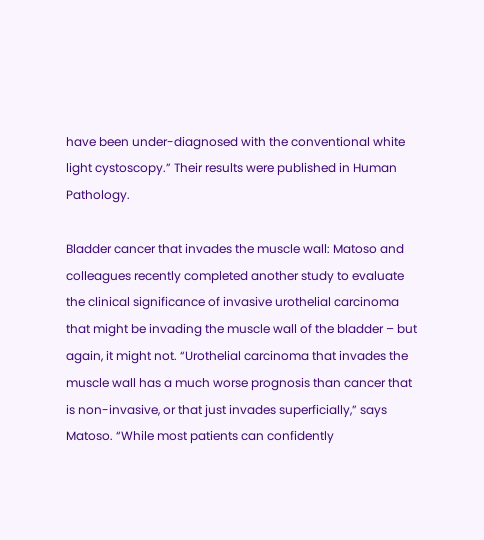have been under-diagnosed with the conventional white light cystoscopy.” Their results were published in Human Pathology.

Bladder cancer that invades the muscle wall: Matoso and colleagues recently completed another study to evaluate the clinical significance of invasive urothelial carcinoma that might be invading the muscle wall of the bladder – but again, it might not. “Urothelial carcinoma that invades the muscle wall has a much worse prognosis than cancer that is non-invasive, or that just invades superficially,” says Matoso. “While most patients can confidently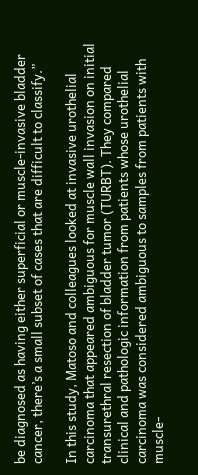be diagnosed as having either superficial or muscle-invasive bladder cancer, there’s a small subset of cases that are difficult to classify.”

In this study, Matoso and colleagues looked at invasive urothelial carcinoma that appeared ambiguous for muscle wall invasion on initial transurethral resection of bladder tumor (TURBT). They compared clinical and pathologic information from patients whose urothelial carcinoma was considered ambiguous to samples from patients with muscle-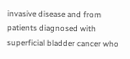invasive disease and from patients diagnosed with superficial bladder cancer who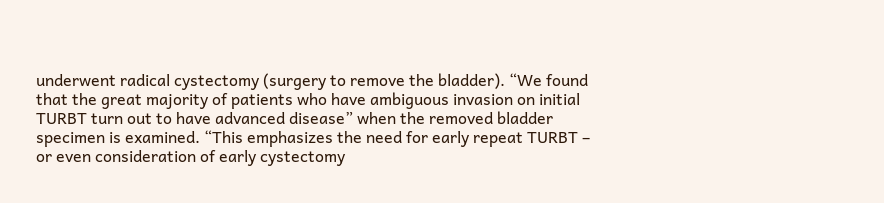underwent radical cystectomy (surgery to remove the bladder). “We found that the great majority of patients who have ambiguous invasion on initial TURBT turn out to have advanced disease” when the removed bladder specimen is examined. “This emphasizes the need for early repeat TURBT – or even consideration of early cystectomy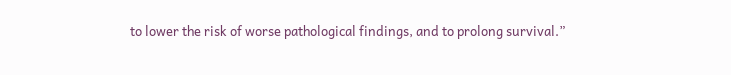to lower the risk of worse pathological findings, and to prolong survival.”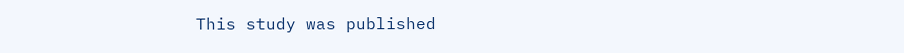This study was published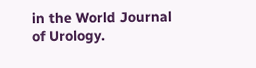in the World Journal of Urology.